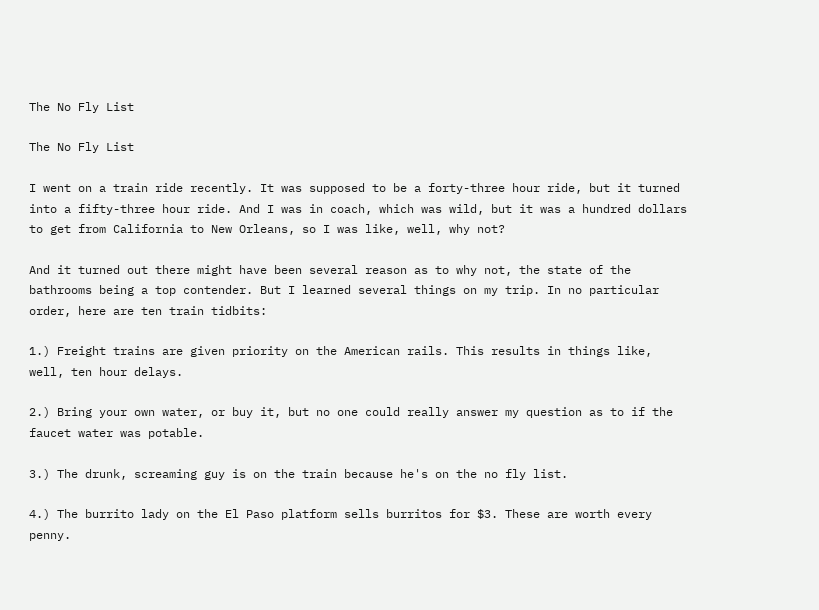The No Fly List

The No Fly List

I went on a train ride recently. It was supposed to be a forty-three hour ride, but it turned into a fifty-three hour ride. And I was in coach, which was wild, but it was a hundred dollars to get from California to New Orleans, so I was like, well, why not?

And it turned out there might have been several reason as to why not, the state of the bathrooms being a top contender. But I learned several things on my trip. In no particular order, here are ten train tidbits:

1.) Freight trains are given priority on the American rails. This results in things like, well, ten hour delays.

2.) Bring your own water, or buy it, but no one could really answer my question as to if the faucet water was potable.

3.) The drunk, screaming guy is on the train because he's on the no fly list.

4.) The burrito lady on the El Paso platform sells burritos for $3. These are worth every penny.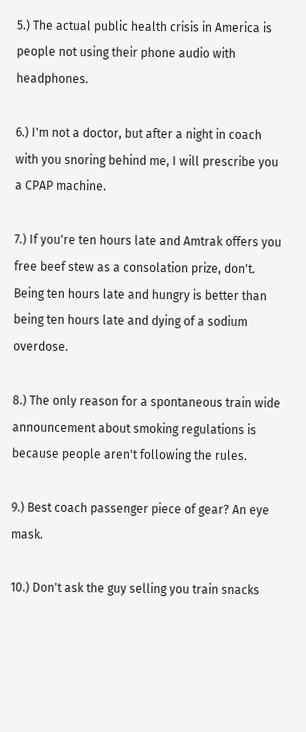5.) The actual public health crisis in America is people not using their phone audio with headphones.

6.) I'm not a doctor, but after a night in coach with you snoring behind me, I will prescribe you a CPAP machine.

7.) If you're ten hours late and Amtrak offers you free beef stew as a consolation prize, don't. Being ten hours late and hungry is better than being ten hours late and dying of a sodium overdose.

8.) The only reason for a spontaneous train wide announcement about smoking regulations is because people aren't following the rules.

9.) Best coach passenger piece of gear? An eye mask.

10.) Don't ask the guy selling you train snacks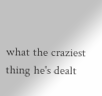what the craziest thing he's dealt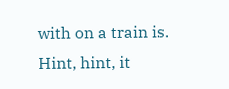with on a train is. Hint, hint, it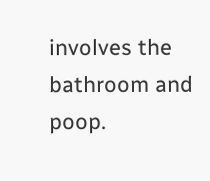involves the bathroom and poop.